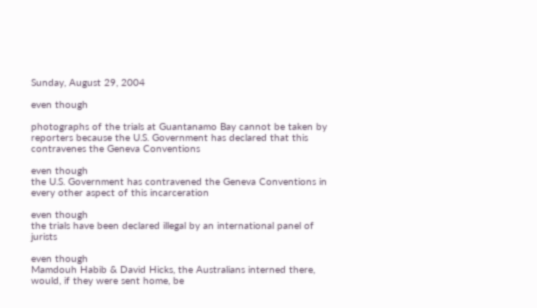Sunday, August 29, 2004

even though

photographs of the trials at Guantanamo Bay cannot be taken by reporters because the U.S. Government has declared that this contravenes the Geneva Conventions

even though
the U.S. Government has contravened the Geneva Conventions in every other aspect of this incarceration

even though
the trials have been declared illegal by an international panel of jurists

even though
Mamdouh Habib & David Hicks, the Australians interned there, would, if they were sent home, be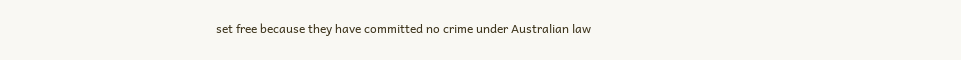set free because they have committed no crime under Australian law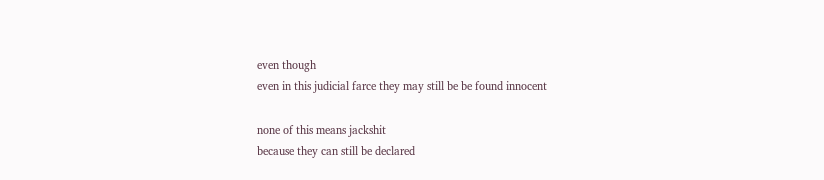even though
even in this judicial farce they may still be be found innocent

none of this means jackshit
because they can still be declared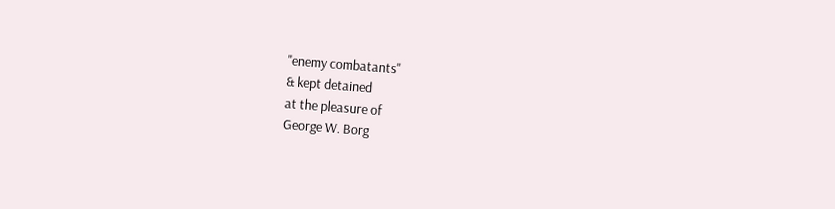"enemy combatants"
& kept detained
at the pleasure of
George W. Borg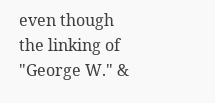even though
the linking of
"George W." &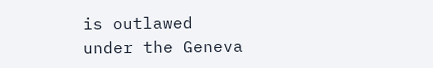is outlawed
under the Geneva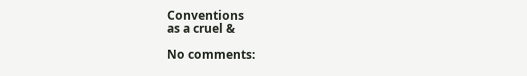Conventions
as a cruel &

No comments: